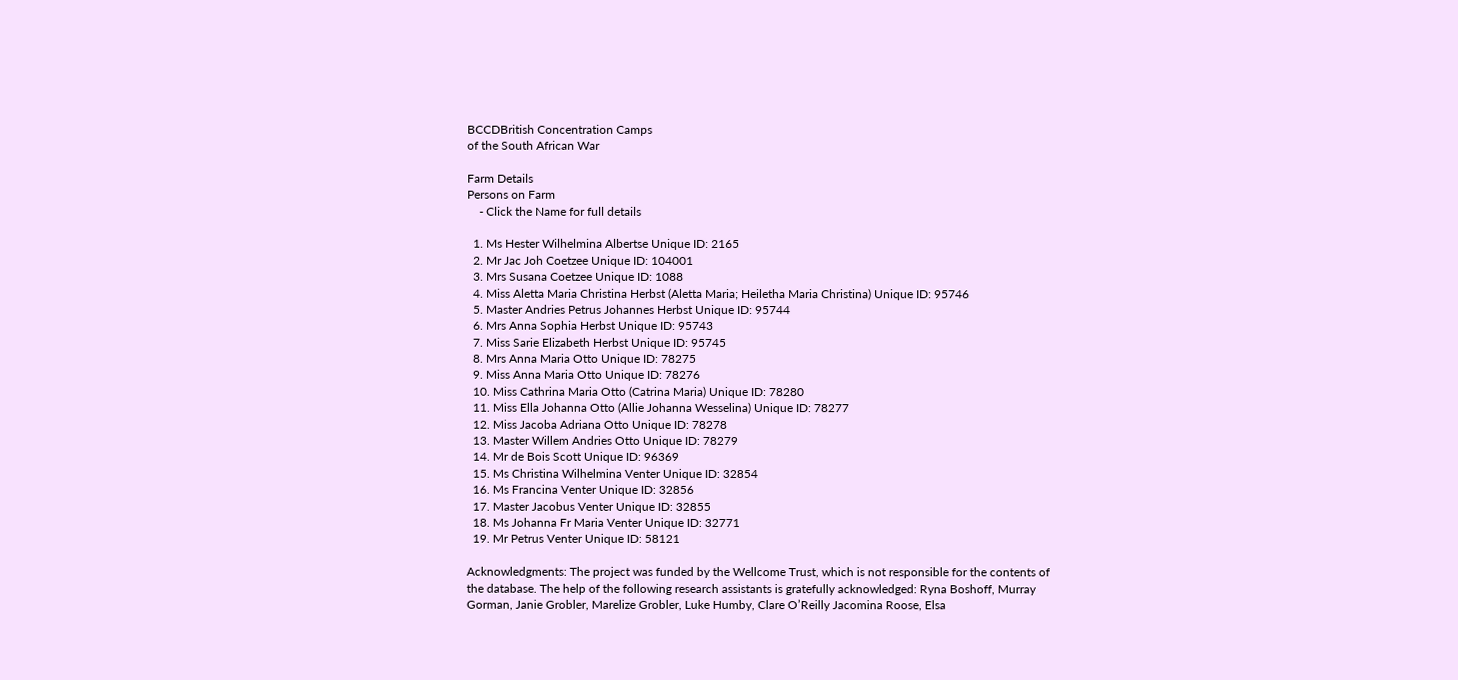BCCDBritish Concentration Camps
of the South African War

Farm Details
Persons on Farm
    - Click the Name for full details

  1. Ms Hester Wilhelmina Albertse Unique ID: 2165
  2. Mr Jac Joh Coetzee Unique ID: 104001
  3. Mrs Susana Coetzee Unique ID: 1088
  4. Miss Aletta Maria Christina Herbst (Aletta Maria; Heiletha Maria Christina) Unique ID: 95746
  5. Master Andries Petrus Johannes Herbst Unique ID: 95744
  6. Mrs Anna Sophia Herbst Unique ID: 95743
  7. Miss Sarie Elizabeth Herbst Unique ID: 95745
  8. Mrs Anna Maria Otto Unique ID: 78275
  9. Miss Anna Maria Otto Unique ID: 78276
  10. Miss Cathrina Maria Otto (Catrina Maria) Unique ID: 78280
  11. Miss Ella Johanna Otto (Allie Johanna Wesselina) Unique ID: 78277
  12. Miss Jacoba Adriana Otto Unique ID: 78278
  13. Master Willem Andries Otto Unique ID: 78279
  14. Mr de Bois Scott Unique ID: 96369
  15. Ms Christina Wilhelmina Venter Unique ID: 32854
  16. Ms Francina Venter Unique ID: 32856
  17. Master Jacobus Venter Unique ID: 32855
  18. Ms Johanna Fr Maria Venter Unique ID: 32771
  19. Mr Petrus Venter Unique ID: 58121

Acknowledgments: The project was funded by the Wellcome Trust, which is not responsible for the contents of the database. The help of the following research assistants is gratefully acknowledged: Ryna Boshoff, Murray Gorman, Janie Grobler, Marelize Grobler, Luke Humby, Clare O’Reilly Jacomina Roose, Elsa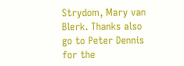Strydom, Mary van Blerk. Thanks also go to Peter Dennis for the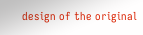design of the original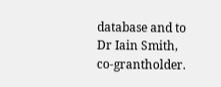database and to Dr Iain Smith, co-grantholder.